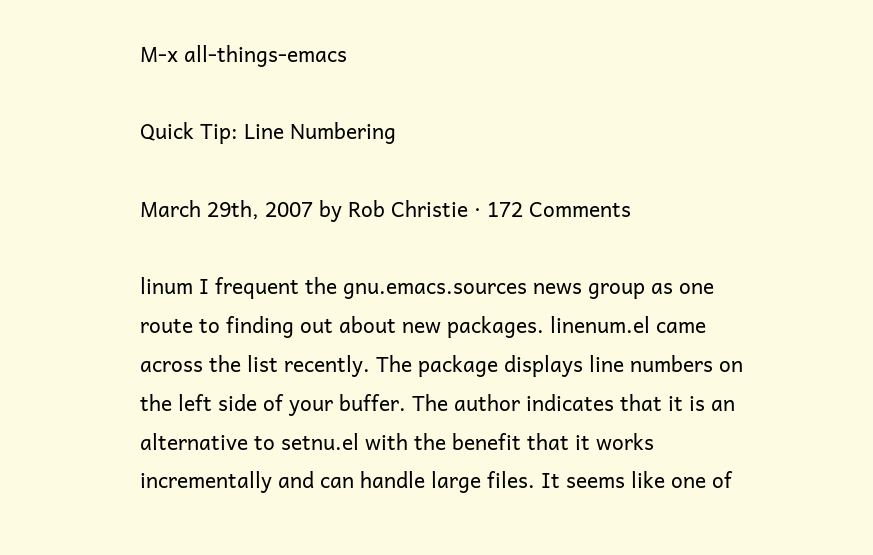M-x all-things-emacs

Quick Tip: Line Numbering

March 29th, 2007 by Rob Christie · 172 Comments

linum I frequent the gnu.emacs.sources news group as one route to finding out about new packages. linenum.el came across the list recently. The package displays line numbers on the left side of your buffer. The author indicates that it is an alternative to setnu.el with the benefit that it works incrementally and can handle large files. It seems like one of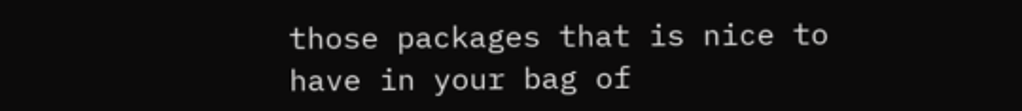those packages that is nice to have in your bag of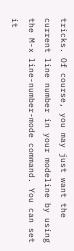tricks. Of course, you may just want the current line number in your modeline by using the M-x line-number-mode command. You can set it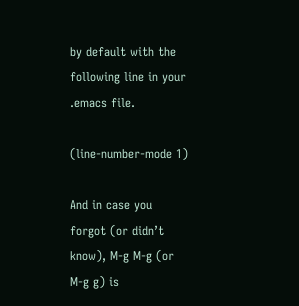by default with the following line in your .emacs file.

(line-number-mode 1)

And in case you forgot (or didn’t know), M-g M-g (or M-g g) is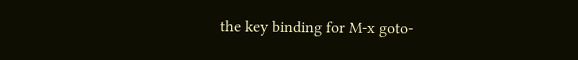the key binding for M-x goto-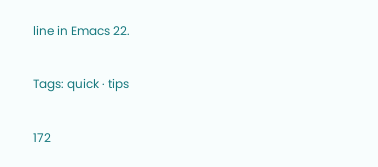line in Emacs 22.

Tags: quick · tips

172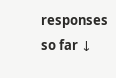responses so far ↓